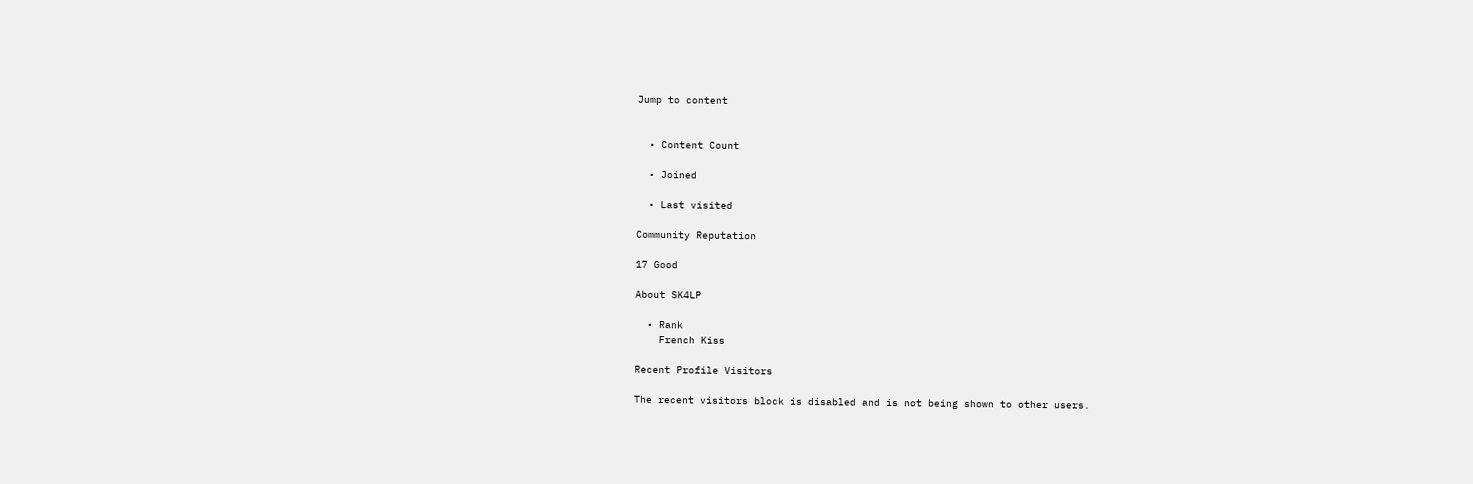Jump to content


  • Content Count

  • Joined

  • Last visited

Community Reputation

17 Good

About SK4LP

  • Rank
    French Kiss

Recent Profile Visitors

The recent visitors block is disabled and is not being shown to other users.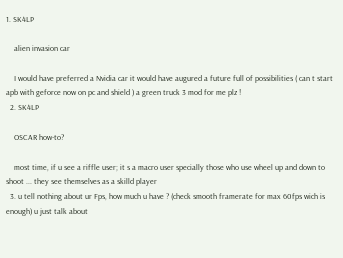1. SK4LP

    alien invasion car

    I would have preferred a Nvidia car it would have augured a future full of possibilities ( can t start apb with geforce now on pc and shield ) a green truck 3 mod for me plz !
  2. SK4LP

    OSCAR how-to?

    most time, if u see a riffle user; it s a macro user specially those who use wheel up and down to shoot ... they see themselves as a skilld player
  3. u tell nothing about ur Fps, how much u have ? (check smooth framerate for max 60fps wich is enough) u just talk about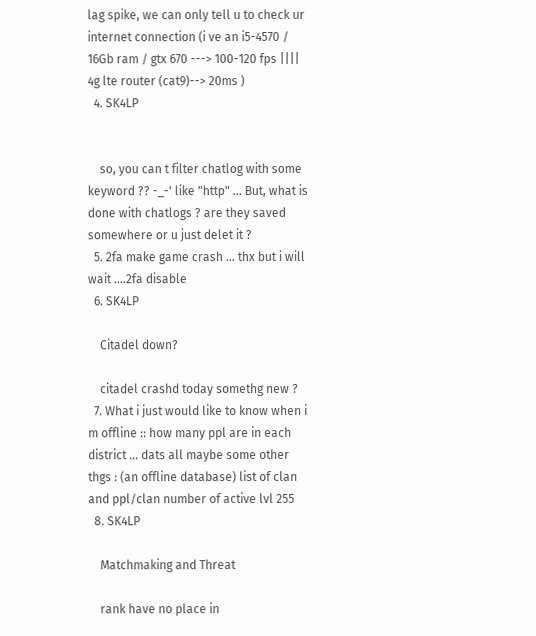lag spike, we can only tell u to check ur internet connection (i ve an i5-4570 / 16Gb ram / gtx 670 ---> 100-120 fps |||| 4g lte router (cat9)--> 20ms )
  4. SK4LP


    so, you can t filter chatlog with some keyword ?? -_-' like "http" ... But, what is done with chatlogs ? are they saved somewhere or u just delet it ?
  5. 2fa make game crash ... thx but i will wait ....2fa disable
  6. SK4LP

    Citadel down?

    citadel crashd today somethg new ?
  7. What i just would like to know when i m offline :: how many ppl are in each district ... dats all maybe some other thgs : (an offline database) list of clan and ppl/clan number of active lvl 255
  8. SK4LP

    Matchmaking and Threat

    rank have no place in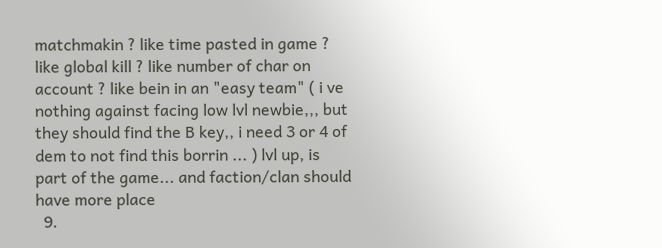matchmakin ? like time pasted in game ? like global kill ? like number of char on account ? like bein in an "easy team" ( i ve nothing against facing low lvl newbie,,, but they should find the B key,, i need 3 or 4 of dem to not find this borrin ... ) lvl up, is part of the game... and faction/clan should have more place
  9.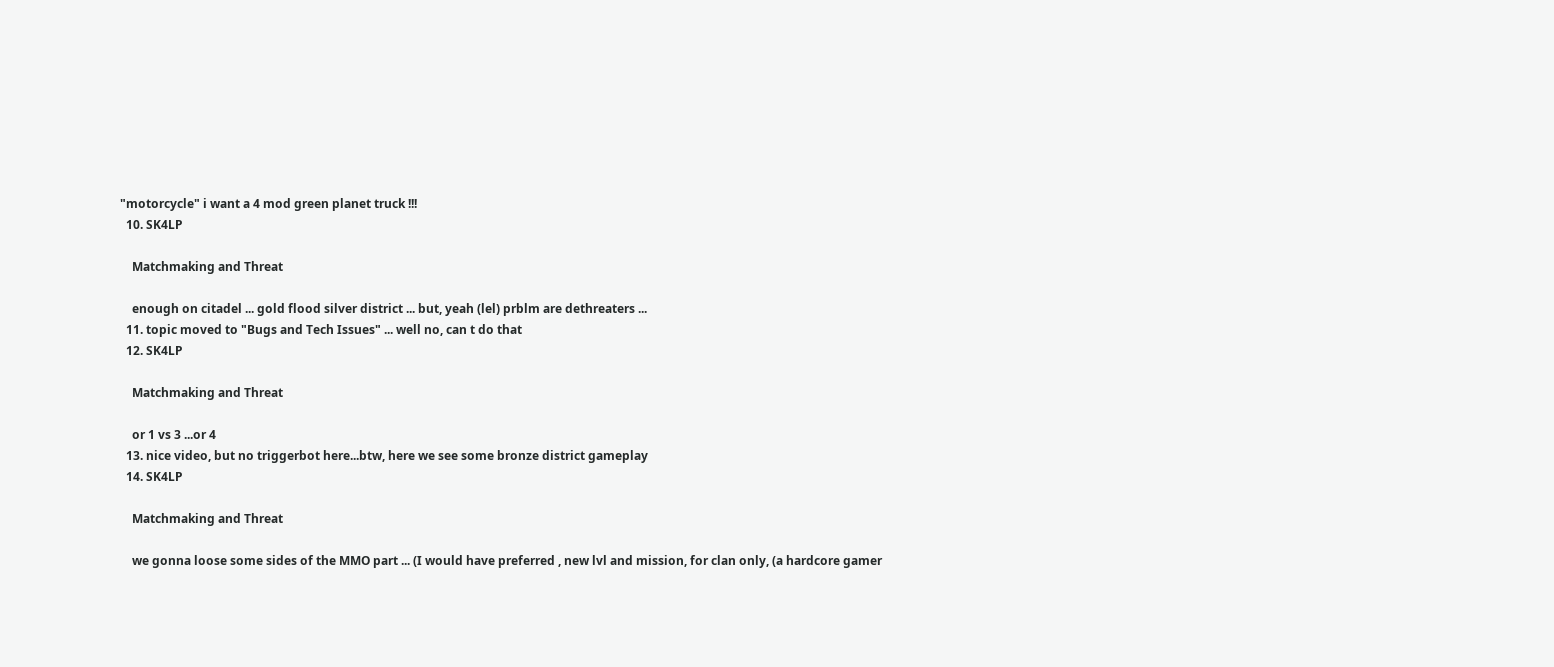"motorcycle" i want a 4 mod green planet truck !!!
  10. SK4LP

    Matchmaking and Threat

    enough on citadel ... gold flood silver district ... but, yeah (lel) prblm are dethreaters ...
  11. topic moved to "Bugs and Tech Issues" ... well no, can t do that
  12. SK4LP

    Matchmaking and Threat

    or 1 vs 3 ...or 4
  13. nice video, but no triggerbot here...btw, here we see some bronze district gameplay
  14. SK4LP

    Matchmaking and Threat

    we gonna loose some sides of the MMO part ... (I would have preferred , new lvl and mission, for clan only, (a hardcore gamer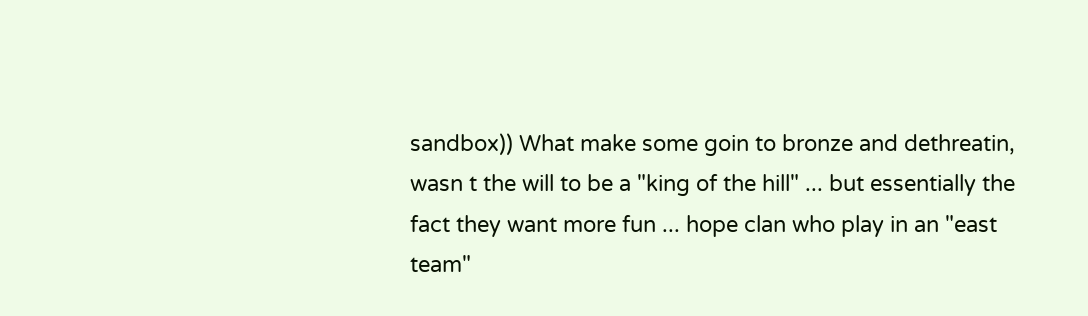sandbox)) What make some goin to bronze and dethreatin, wasn t the will to be a "king of the hill" ... but essentially the fact they want more fun ... hope clan who play in an "east team"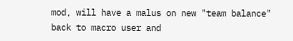mod, will have a malus on new "team balance" back to macro user and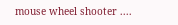mouse wheel shooter ....